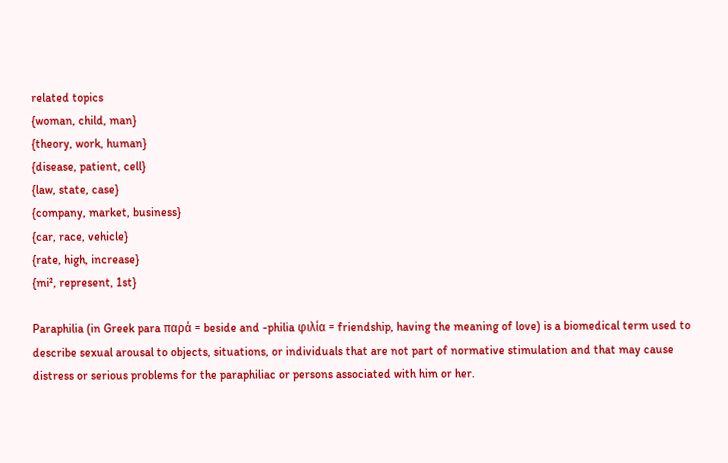related topics
{woman, child, man}
{theory, work, human}
{disease, patient, cell}
{law, state, case}
{company, market, business}
{car, race, vehicle}
{rate, high, increase}
{mi², represent, 1st}

Paraphilia (in Greek para παρά = beside and -philia φιλία = friendship, having the meaning of love) is a biomedical term used to describe sexual arousal to objects, situations, or individuals that are not part of normative stimulation and that may cause distress or serious problems for the paraphiliac or persons associated with him or her.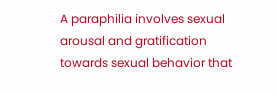A paraphilia involves sexual arousal and gratification towards sexual behavior that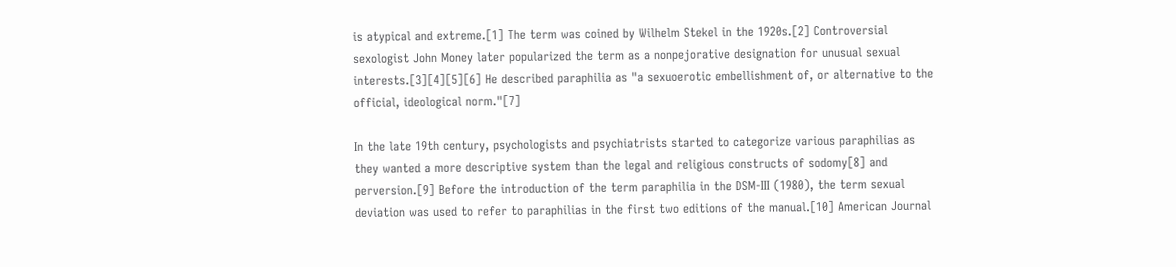is atypical and extreme.[1] The term was coined by Wilhelm Stekel in the 1920s.[2] Controversial sexologist John Money later popularized the term as a nonpejorative designation for unusual sexual interests.[3][4][5][6] He described paraphilia as "a sexuoerotic embellishment of, or alternative to the official, ideological norm."[7]

In the late 19th century, psychologists and psychiatrists started to categorize various paraphilias as they wanted a more descriptive system than the legal and religious constructs of sodomy[8] and perversion.[9] Before the introduction of the term paraphilia in the DSM-III (1980), the term sexual deviation was used to refer to paraphilias in the first two editions of the manual.[10] American Journal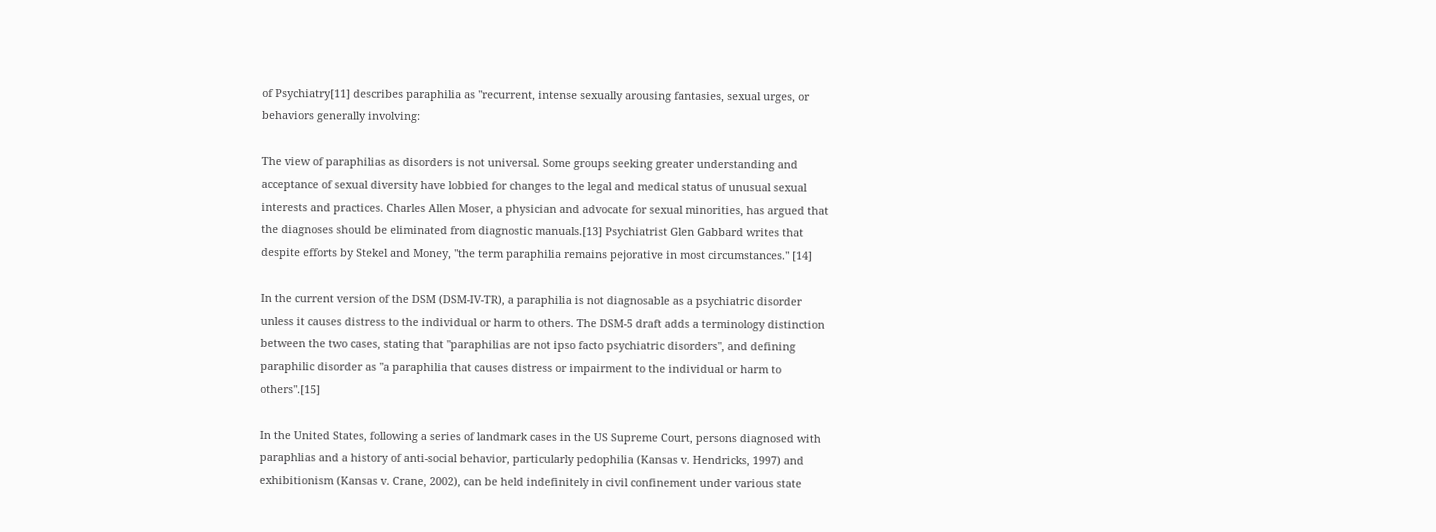of Psychiatry[11] describes paraphilia as "recurrent, intense sexually arousing fantasies, sexual urges, or behaviors generally involving:

The view of paraphilias as disorders is not universal. Some groups seeking greater understanding and acceptance of sexual diversity have lobbied for changes to the legal and medical status of unusual sexual interests and practices. Charles Allen Moser, a physician and advocate for sexual minorities, has argued that the diagnoses should be eliminated from diagnostic manuals.[13] Psychiatrist Glen Gabbard writes that despite efforts by Stekel and Money, "the term paraphilia remains pejorative in most circumstances." [14]

In the current version of the DSM (DSM-IV-TR), a paraphilia is not diagnosable as a psychiatric disorder unless it causes distress to the individual or harm to others. The DSM-5 draft adds a terminology distinction between the two cases, stating that "paraphilias are not ipso facto psychiatric disorders", and defining paraphilic disorder as "a paraphilia that causes distress or impairment to the individual or harm to others".[15]

In the United States, following a series of landmark cases in the US Supreme Court, persons diagnosed with paraphlias and a history of anti-social behavior, particularly pedophilia (Kansas v. Hendricks, 1997) and exhibitionism (Kansas v. Crane, 2002), can be held indefinitely in civil confinement under various state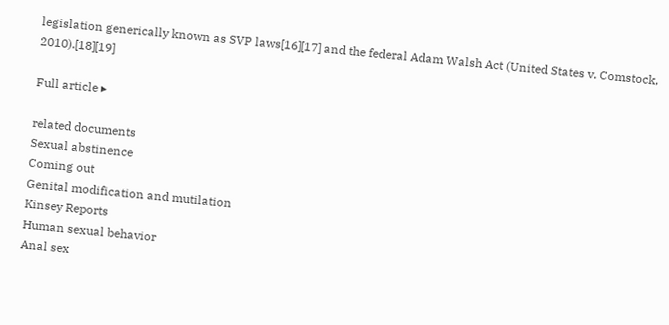legislation generically known as SVP laws[16][17] and the federal Adam Walsh Act (United States v. Comstock, 2010).[18][19]

Full article ▸

related documents
Sexual abstinence
Coming out
Genital modification and mutilation
Kinsey Reports
Human sexual behavior
Anal sex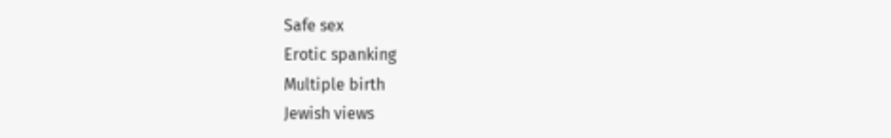Safe sex
Erotic spanking
Multiple birth
Jewish views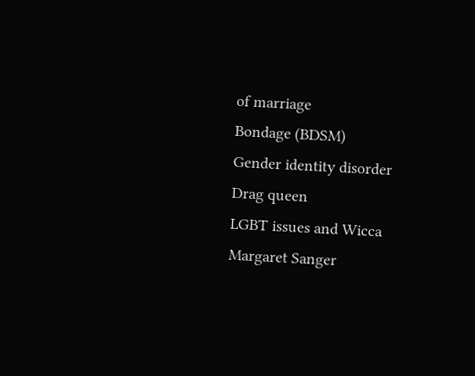of marriage
Bondage (BDSM)
Gender identity disorder
Drag queen
LGBT issues and Wicca
Margaret Sanger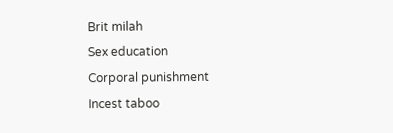Brit milah
Sex education
Corporal punishment
Incest taboo